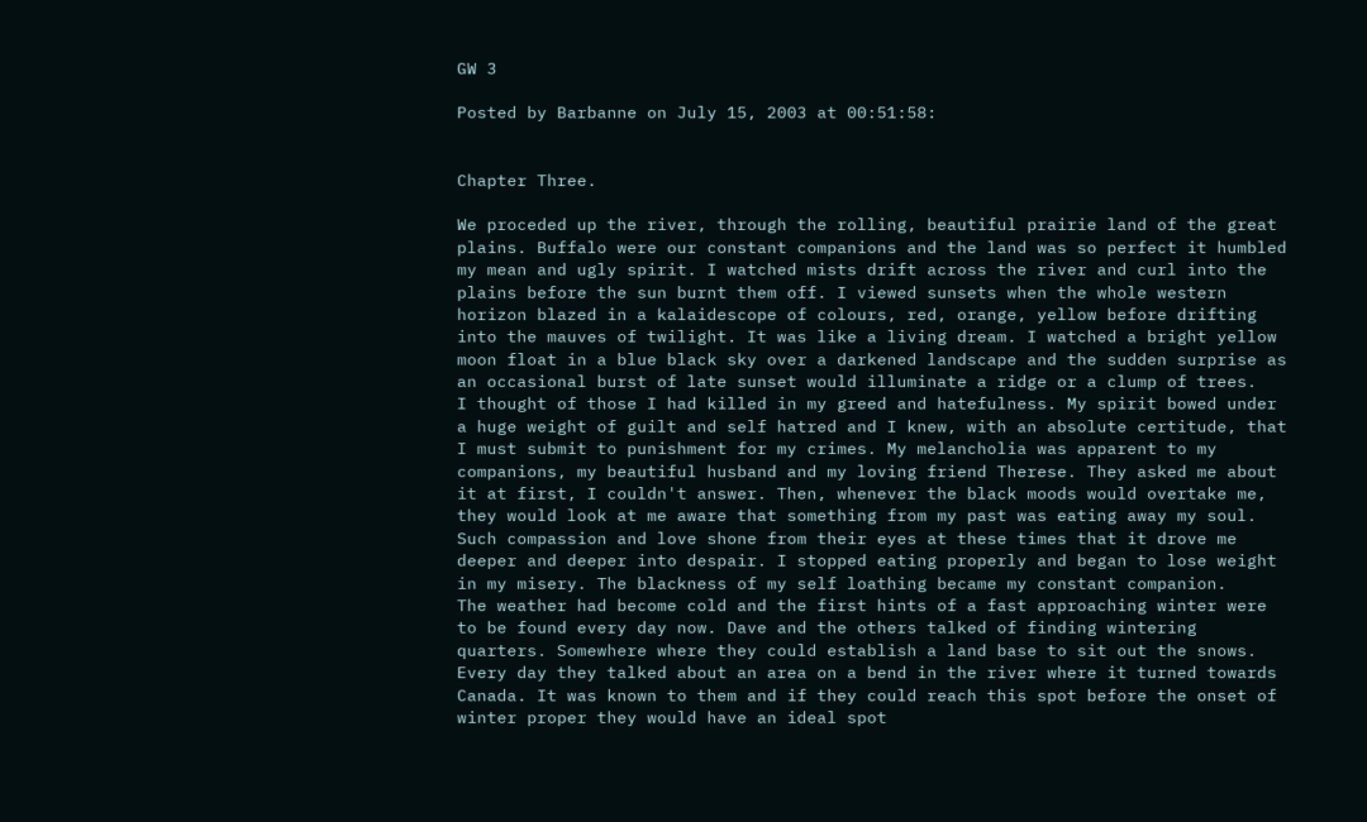GW 3

Posted by Barbanne on July 15, 2003 at 00:51:58:


Chapter Three.

We proceded up the river, through the rolling, beautiful prairie land of the great plains. Buffalo were our constant companions and the land was so perfect it humbled my mean and ugly spirit. I watched mists drift across the river and curl into the plains before the sun burnt them off. I viewed sunsets when the whole western horizon blazed in a kalaidescope of colours, red, orange, yellow before drifting into the mauves of twilight. It was like a living dream. I watched a bright yellow moon float in a blue black sky over a darkened landscape and the sudden surprise as an occasional burst of late sunset would illuminate a ridge or a clump of trees.
I thought of those I had killed in my greed and hatefulness. My spirit bowed under a huge weight of guilt and self hatred and I knew, with an absolute certitude, that I must submit to punishment for my crimes. My melancholia was apparent to my companions, my beautiful husband and my loving friend Therese. They asked me about it at first, I couldn't answer. Then, whenever the black moods would overtake me, they would look at me aware that something from my past was eating away my soul. Such compassion and love shone from their eyes at these times that it drove me deeper and deeper into despair. I stopped eating properly and began to lose weight in my misery. The blackness of my self loathing became my constant companion.
The weather had become cold and the first hints of a fast approaching winter were to be found every day now. Dave and the others talked of finding wintering quarters. Somewhere where they could establish a land base to sit out the snows. Every day they talked about an area on a bend in the river where it turned towards Canada. It was known to them and if they could reach this spot before the onset of winter proper they would have an ideal spot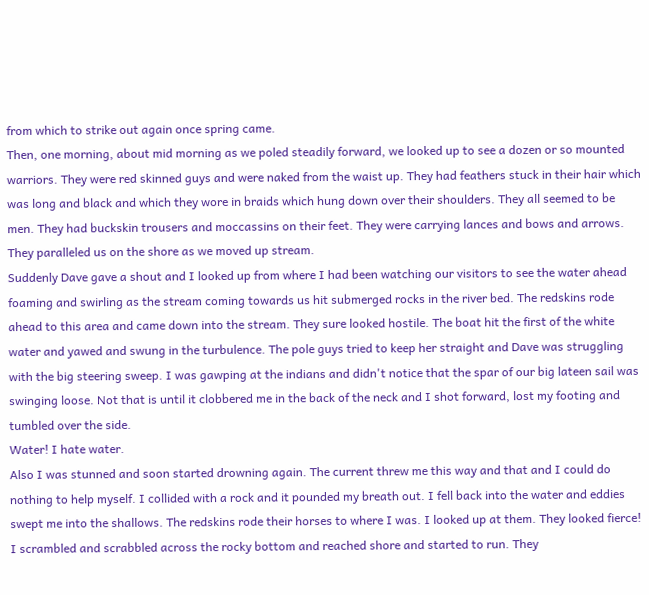from which to strike out again once spring came.
Then, one morning, about mid morning as we poled steadily forward, we looked up to see a dozen or so mounted warriors. They were red skinned guys and were naked from the waist up. They had feathers stuck in their hair which was long and black and which they wore in braids which hung down over their shoulders. They all seemed to be men. They had buckskin trousers and moccassins on their feet. They were carrying lances and bows and arrows. They paralleled us on the shore as we moved up stream.
Suddenly Dave gave a shout and I looked up from where I had been watching our visitors to see the water ahead foaming and swirling as the stream coming towards us hit submerged rocks in the river bed. The redskins rode ahead to this area and came down into the stream. They sure looked hostile. The boat hit the first of the white water and yawed and swung in the turbulence. The pole guys tried to keep her straight and Dave was struggling with the big steering sweep. I was gawping at the indians and didn't notice that the spar of our big lateen sail was swinging loose. Not that is until it clobbered me in the back of the neck and I shot forward, lost my footing and tumbled over the side.
Water! I hate water.
Also I was stunned and soon started drowning again. The current threw me this way and that and I could do nothing to help myself. I collided with a rock and it pounded my breath out. I fell back into the water and eddies swept me into the shallows. The redskins rode their horses to where I was. I looked up at them. They looked fierce! I scrambled and scrabbled across the rocky bottom and reached shore and started to run. They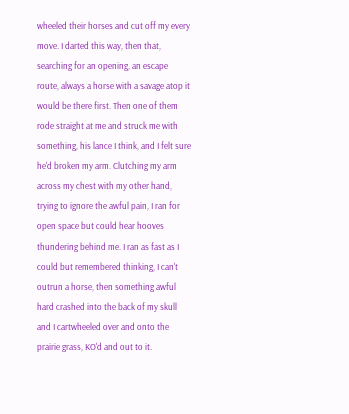wheeled their horses and cut off my every move. I darted this way, then that, searching for an opening, an escape route, always a horse with a savage atop it would be there first. Then one of them rode straight at me and struck me with something, his lance I think, and I felt sure he'd broken my arm. Clutching my arm across my chest with my other hand, trying to ignore the awful pain, I ran for open space but could hear hooves thundering behind me. I ran as fast as I could but remembered thinking, I can't outrun a horse, then something awful hard crashed into the back of my skull and I cartwheeled over and onto the prairie grass, KO'd and out to it.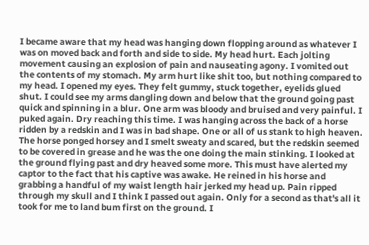I became aware that my head was hanging down flopping around as whatever I was on moved back and forth and side to side. My head hurt. Each jolting movement causing an explosion of pain and nauseating agony. I vomited out the contents of my stomach. My arm hurt like shit too, but nothing compared to my head. I opened my eyes. They felt gummy, stuck together, eyelids glued shut. I could see my arms dangling down and below that the ground going past quick and spinning in a blur. One arm was bloody and bruised and very painful. I puked again. Dry reaching this time. I was hanging across the back of a horse ridden by a redskin and I was in bad shape. One or all of us stank to high heaven. The horse ponged horsey and I smelt sweaty and scared, but the redskin seemed to be covered in grease and he was the one doing the main stinking. I looked at the ground flying past and dry heaved some more. This must have alerted my captor to the fact that his captive was awake. He reined in his horse and grabbing a handful of my waist length hair jerked my head up. Pain ripped through my skull and I think I passed out again. Only for a second as that's all it took for me to land bum first on the ground. I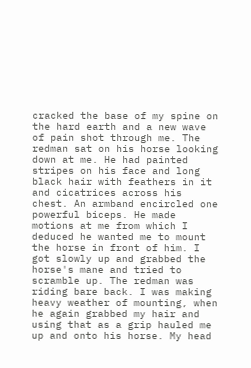cracked the base of my spine on the hard earth and a new wave of pain shot through me. The redman sat on his horse looking down at me. He had painted stripes on his face and long black hair with feathers in it and cicatrices across his chest. An armband encircled one powerful biceps. He made motions at me from which I deduced he wanted me to mount the horse in front of him. I got slowly up and grabbed the horse's mane and tried to scramble up. The redman was riding bare back. I was making heavy weather of mounting, when he again grabbed my hair and using that as a grip hauled me up and onto his horse. My head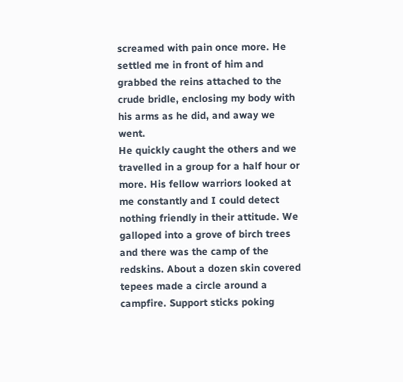screamed with pain once more. He settled me in front of him and grabbed the reins attached to the crude bridle, enclosing my body with his arms as he did, and away we went.
He quickly caught the others and we travelled in a group for a half hour or more. His fellow warriors looked at me constantly and I could detect nothing friendly in their attitude. We galloped into a grove of birch trees and there was the camp of the redskins. About a dozen skin covered tepees made a circle around a campfire. Support sticks poking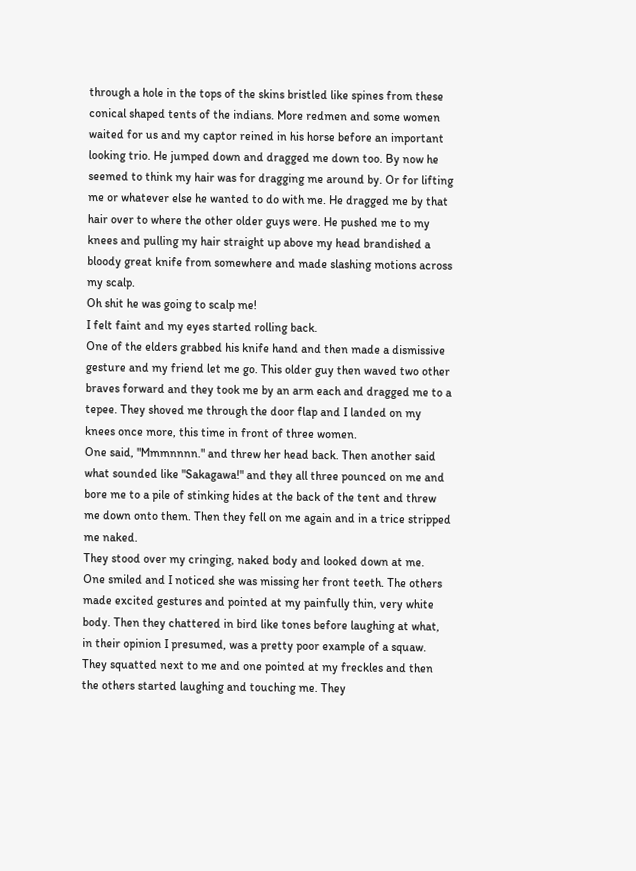through a hole in the tops of the skins bristled like spines from these conical shaped tents of the indians. More redmen and some women waited for us and my captor reined in his horse before an important looking trio. He jumped down and dragged me down too. By now he seemed to think my hair was for dragging me around by. Or for lifting me or whatever else he wanted to do with me. He dragged me by that hair over to where the other older guys were. He pushed me to my knees and pulling my hair straight up above my head brandished a bloody great knife from somewhere and made slashing motions across my scalp.
Oh shit he was going to scalp me!
I felt faint and my eyes started rolling back.
One of the elders grabbed his knife hand and then made a dismissive gesture and my friend let me go. This older guy then waved two other braves forward and they took me by an arm each and dragged me to a tepee. They shoved me through the door flap and I landed on my knees once more, this time in front of three women.
One said, "Mmmnnnn." and threw her head back. Then another said what sounded like "Sakagawa!" and they all three pounced on me and bore me to a pile of stinking hides at the back of the tent and threw me down onto them. Then they fell on me again and in a trice stripped me naked.
They stood over my cringing, naked body and looked down at me.
One smiled and I noticed she was missing her front teeth. The others made excited gestures and pointed at my painfully thin, very white body. Then they chattered in bird like tones before laughing at what, in their opinion I presumed, was a pretty poor example of a squaw. They squatted next to me and one pointed at my freckles and then the others started laughing and touching me. They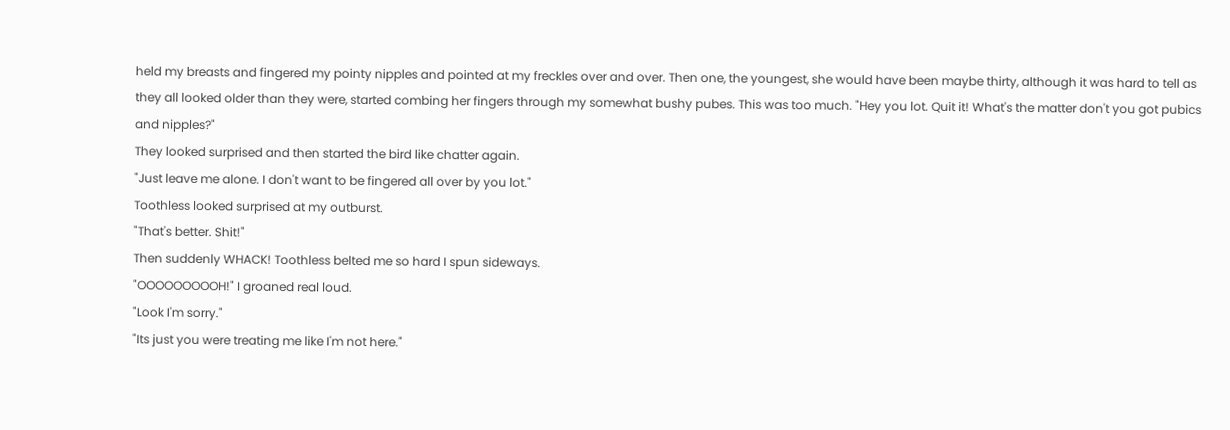held my breasts and fingered my pointy nipples and pointed at my freckles over and over. Then one, the youngest, she would have been maybe thirty, although it was hard to tell as they all looked older than they were, started combing her fingers through my somewhat bushy pubes. This was too much. "Hey you lot. Quit it! What's the matter don't you got pubics and nipples?"
They looked surprised and then started the bird like chatter again.
"Just leave me alone. I don't want to be fingered all over by you lot."
Toothless looked surprised at my outburst.
"That's better. Shit!"
Then suddenly WHACK! Toothless belted me so hard I spun sideways.
"OOOOOOOOOH!" I groaned real loud.
"Look I'm sorry."
"Its just you were treating me like I'm not here."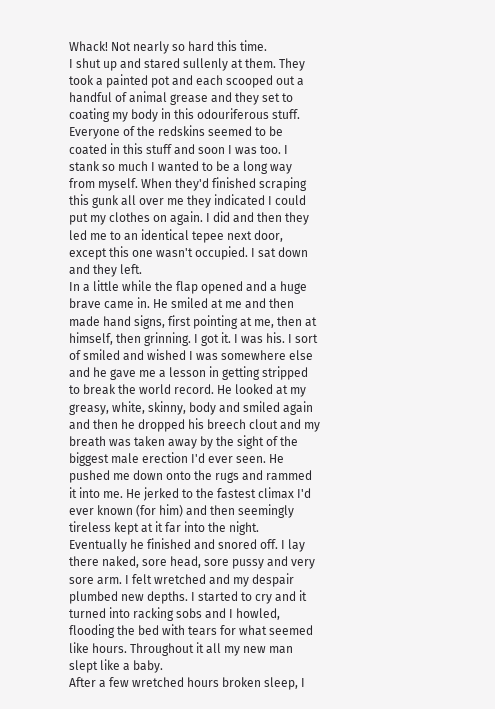Whack! Not nearly so hard this time.
I shut up and stared sullenly at them. They took a painted pot and each scooped out a handful of animal grease and they set to coating my body in this odouriferous stuff. Everyone of the redskins seemed to be coated in this stuff and soon I was too. I stank so much I wanted to be a long way from myself. When they'd finished scraping this gunk all over me they indicated I could put my clothes on again. I did and then they led me to an identical tepee next door, except this one wasn't occupied. I sat down and they left.
In a little while the flap opened and a huge brave came in. He smiled at me and then made hand signs, first pointing at me, then at himself, then grinning. I got it. I was his. I sort of smiled and wished I was somewhere else and he gave me a lesson in getting stripped to break the world record. He looked at my greasy, white, skinny, body and smiled again and then he dropped his breech clout and my breath was taken away by the sight of the biggest male erection I'd ever seen. He pushed me down onto the rugs and rammed it into me. He jerked to the fastest climax I'd ever known (for him) and then seemingly tireless kept at it far into the night.
Eventually he finished and snored off. I lay there naked, sore head, sore pussy and very sore arm. I felt wretched and my despair plumbed new depths. I started to cry and it turned into racking sobs and I howled, flooding the bed with tears for what seemed like hours. Throughout it all my new man slept like a baby.
After a few wretched hours broken sleep, I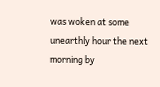was woken at some unearthly hour the next morning by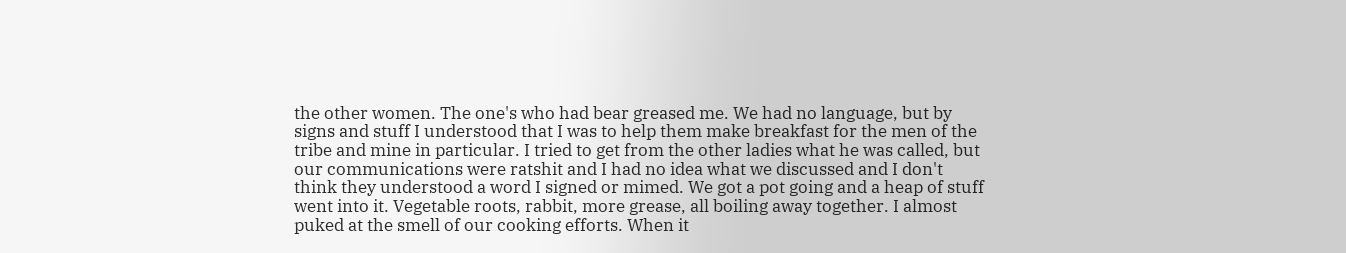the other women. The one's who had bear greased me. We had no language, but by signs and stuff I understood that I was to help them make breakfast for the men of the tribe and mine in particular. I tried to get from the other ladies what he was called, but our communications were ratshit and I had no idea what we discussed and I don't think they understood a word I signed or mimed. We got a pot going and a heap of stuff went into it. Vegetable roots, rabbit, more grease, all boiling away together. I almost puked at the smell of our cooking efforts. When it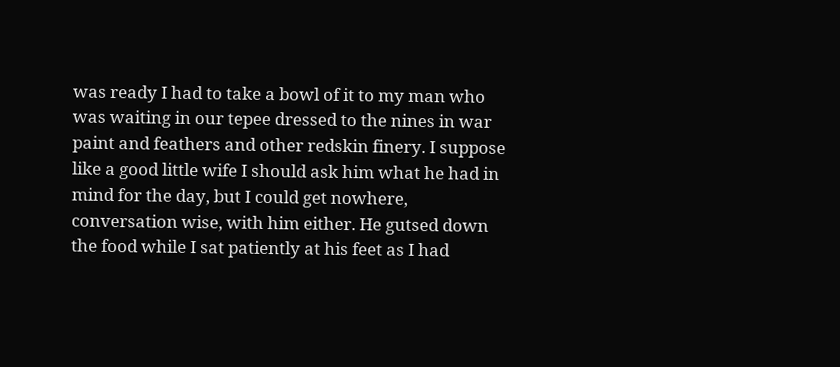was ready I had to take a bowl of it to my man who was waiting in our tepee dressed to the nines in war paint and feathers and other redskin finery. I suppose like a good little wife I should ask him what he had in mind for the day, but I could get nowhere, conversation wise, with him either. He gutsed down the food while I sat patiently at his feet as I had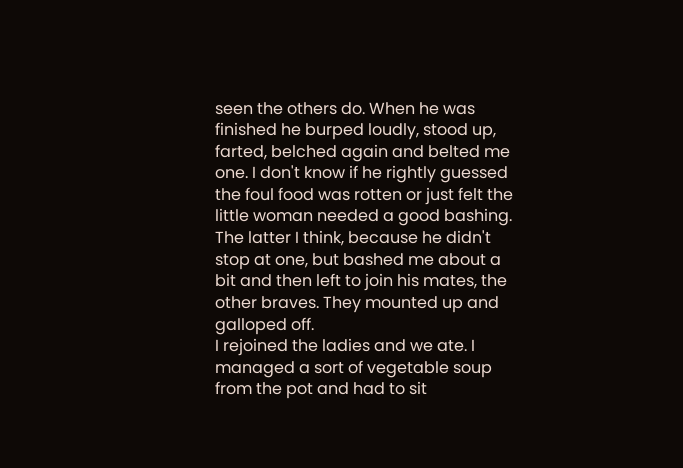seen the others do. When he was finished he burped loudly, stood up, farted, belched again and belted me one. I don't know if he rightly guessed the foul food was rotten or just felt the little woman needed a good bashing. The latter I think, because he didn't stop at one, but bashed me about a bit and then left to join his mates, the other braves. They mounted up and galloped off.
I rejoined the ladies and we ate. I managed a sort of vegetable soup from the pot and had to sit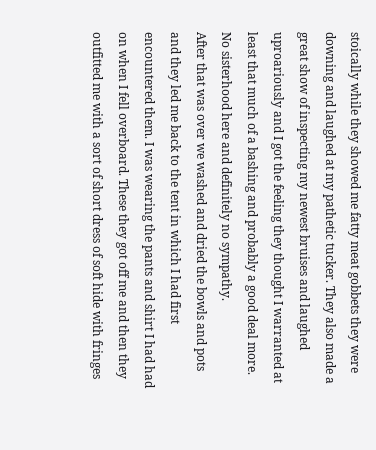stoically while they showed me fatty meat gobbets they were downing and laughed at my pathetic tucker. They also made a great show of inspecting my newest bruises and laughed uproariously and I got the feeling they thought I warranted at least that much of a bashing and probably a good deal more.
No sisterhood here and definitely no sympathy.
After that was over we washed and dried the bowls and pots and they led me back to the tent in which I had first encountered them. I was wearing the pants and shirt I had had on when I fell overboard. These they got off me and then they outfitted me with a sort of short dress of soft hide with fringes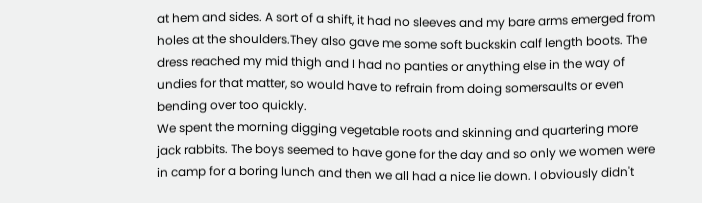at hem and sides. A sort of a shift, it had no sleeves and my bare arms emerged from holes at the shoulders.They also gave me some soft buckskin calf length boots. The dress reached my mid thigh and I had no panties or anything else in the way of undies for that matter, so would have to refrain from doing somersaults or even bending over too quickly.
We spent the morning digging vegetable roots and skinning and quartering more jack rabbits. The boys seemed to have gone for the day and so only we women were in camp for a boring lunch and then we all had a nice lie down. I obviously didn't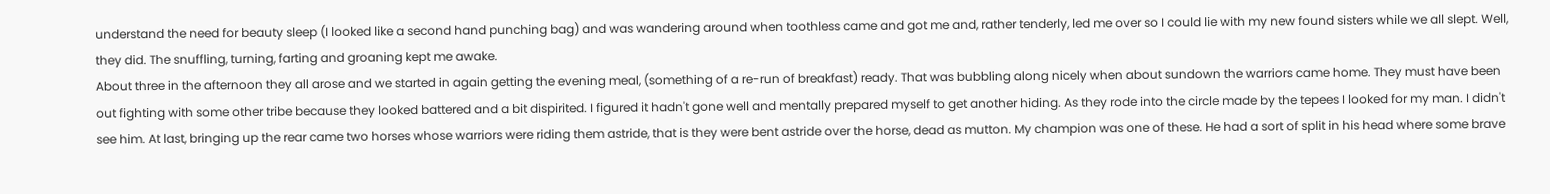understand the need for beauty sleep (I looked like a second hand punching bag) and was wandering around when toothless came and got me and, rather tenderly, led me over so I could lie with my new found sisters while we all slept. Well, they did. The snuffling, turning, farting and groaning kept me awake.
About three in the afternoon they all arose and we started in again getting the evening meal, (something of a re-run of breakfast) ready. That was bubbling along nicely when about sundown the warriors came home. They must have been out fighting with some other tribe because they looked battered and a bit dispirited. I figured it hadn't gone well and mentally prepared myself to get another hiding. As they rode into the circle made by the tepees I looked for my man. I didn't see him. At last, bringing up the rear came two horses whose warriors were riding them astride, that is they were bent astride over the horse, dead as mutton. My champion was one of these. He had a sort of split in his head where some brave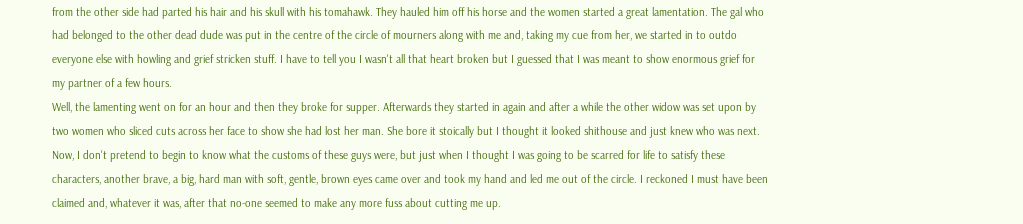from the other side had parted his hair and his skull with his tomahawk. They hauled him off his horse and the women started a great lamentation. The gal who had belonged to the other dead dude was put in the centre of the circle of mourners along with me and, taking my cue from her, we started in to outdo everyone else with howling and grief stricken stuff. I have to tell you I wasn't all that heart broken but I guessed that I was meant to show enormous grief for my partner of a few hours.
Well, the lamenting went on for an hour and then they broke for supper. Afterwards they started in again and after a while the other widow was set upon by two women who sliced cuts across her face to show she had lost her man. She bore it stoically but I thought it looked shithouse and just knew who was next. Now, I don't pretend to begin to know what the customs of these guys were, but just when I thought I was going to be scarred for life to satisfy these characters, another brave, a big, hard man with soft, gentle, brown eyes came over and took my hand and led me out of the circle. I reckoned I must have been claimed and, whatever it was, after that no-one seemed to make any more fuss about cutting me up.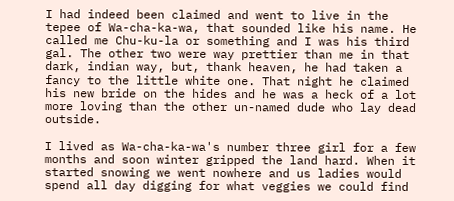I had indeed been claimed and went to live in the tepee of Wa-cha-ka-wa, that sounded like his name. He called me Chu-ku-la or something and I was his third gal. The other two were way prettier than me in that dark, indian way, but, thank heaven, he had taken a fancy to the little white one. That night he claimed his new bride on the hides and he was a heck of a lot more loving than the other un-named dude who lay dead outside.

I lived as Wa-cha-ka-wa's number three girl for a few months and soon winter gripped the land hard. When it started snowing we went nowhere and us ladies would spend all day digging for what veggies we could find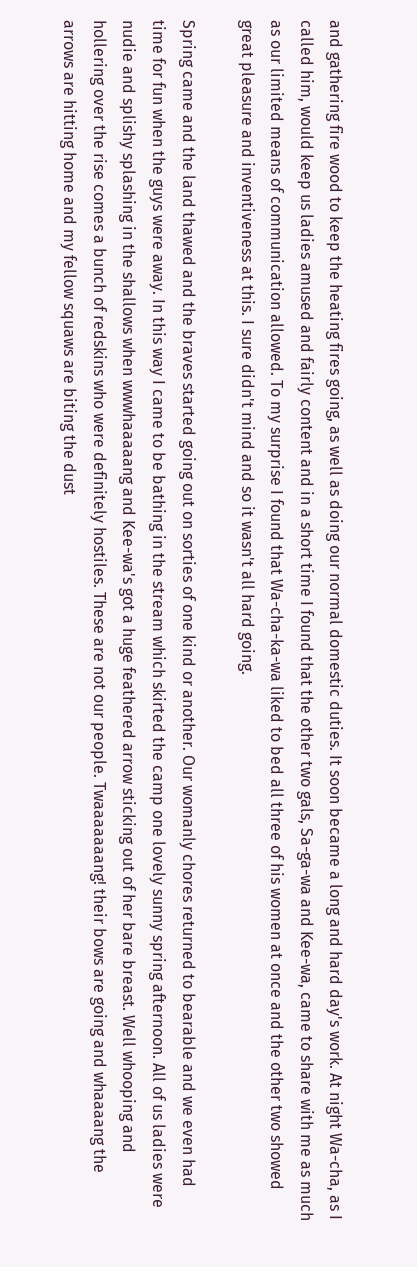and gathering fire wood to keep the heating fires going, as well as doing our normal domestic duties. It soon became a long and hard day's work. At night Wa-cha, as I called him, would keep us ladies amused and fairly content and in a short time I found that the other two gals, Sa-ga-wa and Kee-wa, came to share with me as much as our limited means of communication allowed. To my surprise I found that Wa-cha-ka-wa liked to bed all three of his women at once and the other two showed great pleasure and inventiveness at this. I sure didn't mind and so it wasn't all hard going.

Spring came and the land thawed and the braves started going out on sorties of one kind or another. Our womanly chores returned to bearable and we even had time for fun when the guys were away. In this way I came to be bathing in the stream which skirted the camp one lovely sunny spring afternoon. All of us ladies were nudie and splishy splashing in the shallows when wwwhaaaaang and Kee-wa's got a huge feathered arrow sticking out of her bare breast. Well whooping and hollering over the rise comes a bunch of redskins who were definitely hostiles. These are not our people. Twaaaaaaang! their bows are going and whaaaang the arrows are hitting home and my fellow squaws are biting the dust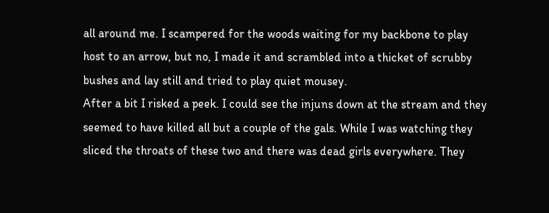all around me. I scampered for the woods waiting for my backbone to play host to an arrow, but no, I made it and scrambled into a thicket of scrubby bushes and lay still and tried to play quiet mousey.
After a bit I risked a peek. I could see the injuns down at the stream and they seemed to have killed all but a couple of the gals. While I was watching they sliced the throats of these two and there was dead girls everywhere. They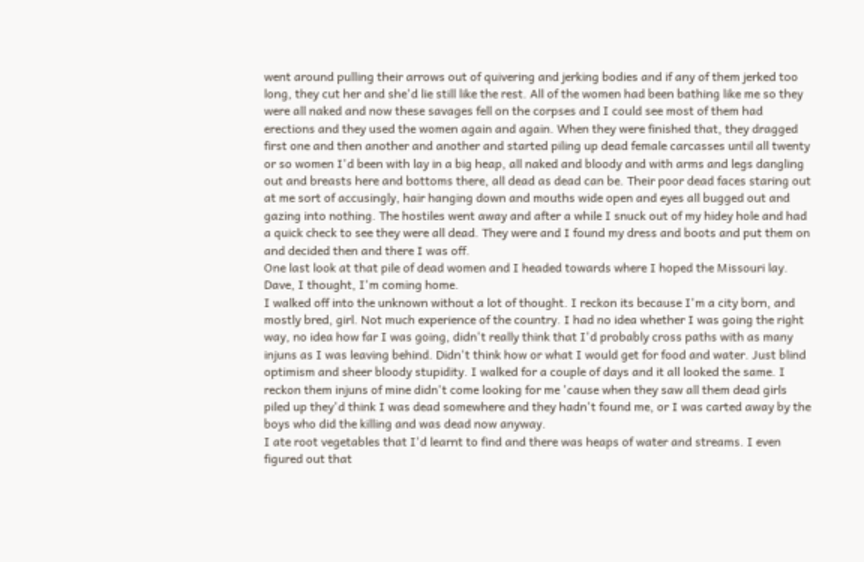went around pulling their arrows out of quivering and jerking bodies and if any of them jerked too long, they cut her and she'd lie still like the rest. All of the women had been bathing like me so they were all naked and now these savages fell on the corpses and I could see most of them had erections and they used the women again and again. When they were finished that, they dragged first one and then another and another and started piling up dead female carcasses until all twenty or so women I'd been with lay in a big heap, all naked and bloody and with arms and legs dangling out and breasts here and bottoms there, all dead as dead can be. Their poor dead faces staring out at me sort of accusingly, hair hanging down and mouths wide open and eyes all bugged out and gazing into nothing. The hostiles went away and after a while I snuck out of my hidey hole and had a quick check to see they were all dead. They were and I found my dress and boots and put them on and decided then and there I was off.
One last look at that pile of dead women and I headed towards where I hoped the Missouri lay. Dave, I thought, I'm coming home.
I walked off into the unknown without a lot of thought. I reckon its because I'm a city born, and mostly bred, girl. Not much experience of the country. I had no idea whether I was going the right way, no idea how far I was going, didn't really think that I'd probably cross paths with as many injuns as I was leaving behind. Didn't think how or what I would get for food and water. Just blind optimism and sheer bloody stupidity. I walked for a couple of days and it all looked the same. I reckon them injuns of mine didn't come looking for me 'cause when they saw all them dead girls piled up they'd think I was dead somewhere and they hadn't found me, or I was carted away by the boys who did the killing and was dead now anyway.
I ate root vegetables that I'd learnt to find and there was heaps of water and streams. I even figured out that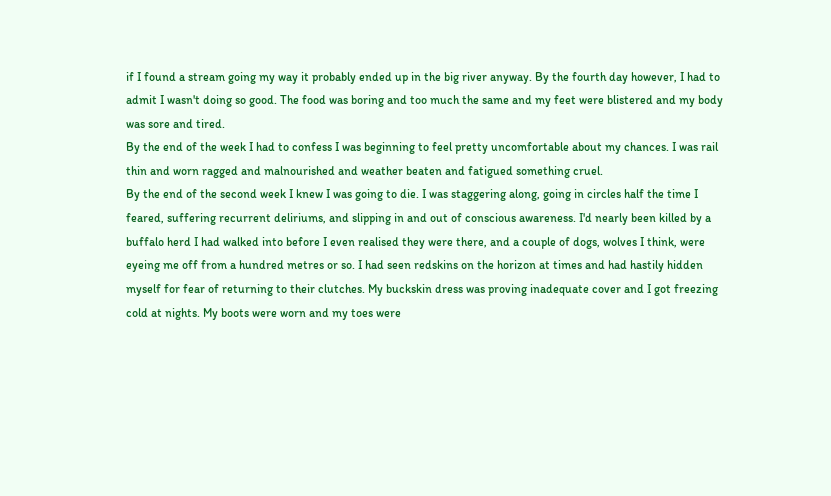if I found a stream going my way it probably ended up in the big river anyway. By the fourth day however, I had to admit I wasn't doing so good. The food was boring and too much the same and my feet were blistered and my body was sore and tired.
By the end of the week I had to confess I was beginning to feel pretty uncomfortable about my chances. I was rail thin and worn ragged and malnourished and weather beaten and fatigued something cruel.
By the end of the second week I knew I was going to die. I was staggering along, going in circles half the time I feared, suffering recurrent deliriums, and slipping in and out of conscious awareness. I'd nearly been killed by a buffalo herd I had walked into before I even realised they were there, and a couple of dogs, wolves I think, were eyeing me off from a hundred metres or so. I had seen redskins on the horizon at times and had hastily hidden myself for fear of returning to their clutches. My buckskin dress was proving inadequate cover and I got freezing cold at nights. My boots were worn and my toes were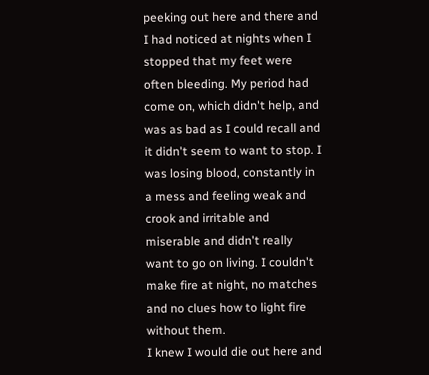peeking out here and there and I had noticed at nights when I stopped that my feet were often bleeding. My period had come on, which didn't help, and was as bad as I could recall and it didn't seem to want to stop. I was losing blood, constantly in a mess and feeling weak and crook and irritable and miserable and didn't really want to go on living. I couldn't make fire at night, no matches and no clues how to light fire without them.
I knew I would die out here and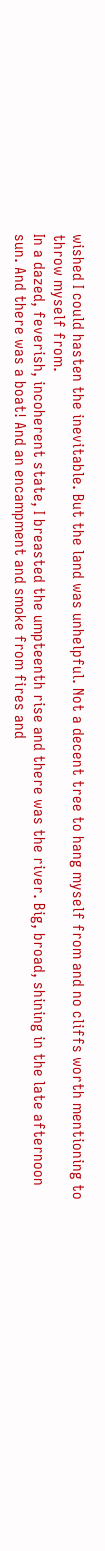wished I could hasten the inevitable. But the land was unhelpful. Not a decent tree to hang myself from and no cliffs worth mentioning to throw myself from.
In a dazed, feverish, incoherent state, I breasted the umpteenth rise and there was the river. Big, broad, shining in the late afternoon sun. And there was a boat! And an encampment and smoke from fires and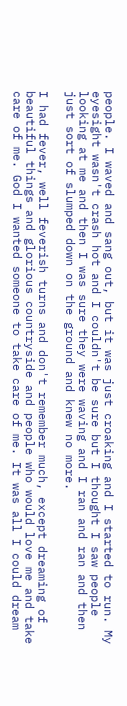people. I waved and sang out, but it was just croaking and I started to run. My eyesight wasn't crash hot and I couldn't be sure but I thought I saw people looking at me and then I was sure they were waving and I ran and ran and then just sort of slumped down on the ground and knew no more.

I had fever, well feverish turns and don't remember much, except dreaming of beautiful things and glorious countryside and people who would love me and take care of me. God I wanted someone to take care of me. It was all I could dream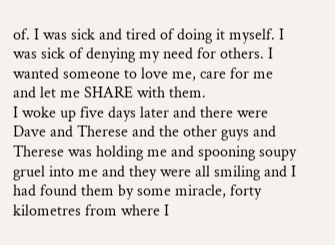of. I was sick and tired of doing it myself. I was sick of denying my need for others. I wanted someone to love me, care for me and let me SHARE with them.
I woke up five days later and there were Dave and Therese and the other guys and Therese was holding me and spooning soupy gruel into me and they were all smiling and I had found them by some miracle, forty kilometres from where I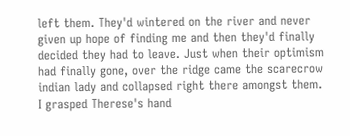left them. They'd wintered on the river and never given up hope of finding me and then they'd finally decided they had to leave. Just when their optimism had finally gone, over the ridge came the scarecrow indian lady and collapsed right there amongst them.
I grasped Therese's hand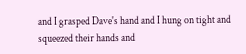and I grasped Dave's hand and I hung on tight and squeezed their hands and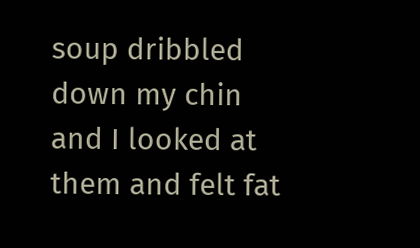soup dribbled down my chin and I looked at them and felt fat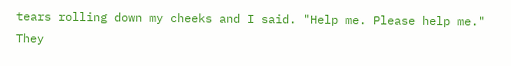tears rolling down my cheeks and I said. "Help me. Please help me."
They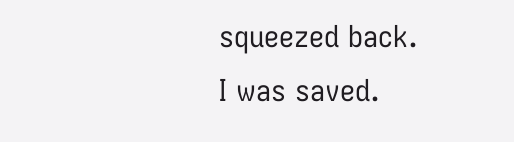squeezed back.
I was saved.